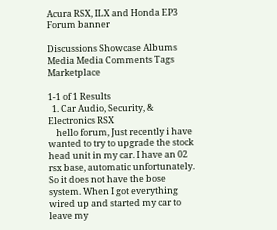Acura RSX, ILX and Honda EP3 Forum banner

Discussions Showcase Albums Media Media Comments Tags Marketplace

1-1 of 1 Results
  1. Car Audio, Security, & Electronics RSX
    hello forum, Just recently i have wanted to try to upgrade the stock head unit in my car. I have an 02 rsx base, automatic unfortunately. So it does not have the bose system. When I got everything wired up and started my car to leave my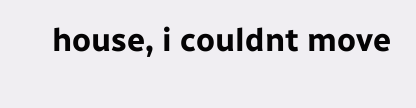house, i couldnt move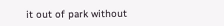it out of park without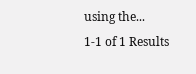using the...
1-1 of 1 Results